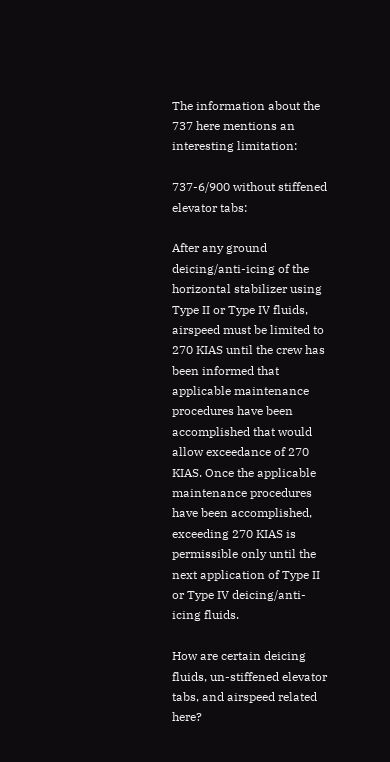The information about the 737 here mentions an interesting limitation:

737-6/900 without stiffened elevator tabs:

After any ground deicing/anti-icing of the horizontal stabilizer using Type II or Type IV fluids, airspeed must be limited to 270 KIAS until the crew has been informed that applicable maintenance procedures have been accomplished that would allow exceedance of 270 KIAS. Once the applicable maintenance procedures have been accomplished, exceeding 270 KIAS is permissible only until the next application of Type II or Type IV deicing/anti-icing fluids.

How are certain deicing fluids, un-stiffened elevator tabs, and airspeed related here?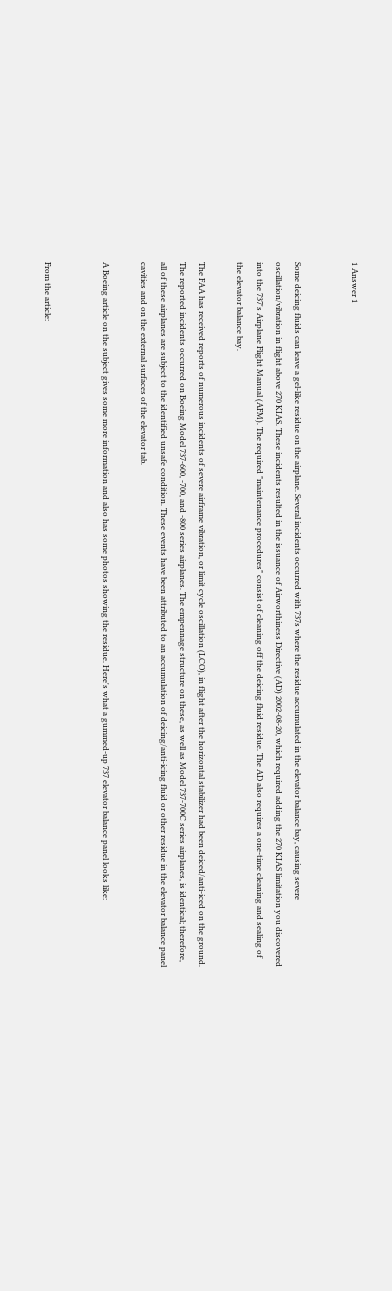1 Answer 1


Some deicing fluids can leave a gel-like residue on the airplane. Several incidents occurred with 737s where the residue accumulated in the elevator balance bay, causing severe oscillation/vibration in flight above 270 KIAS. These incidents resulted in the issuance of Airworthiness Directive (AD) 2002-08-20, which required adding the 270 KIAS limitation you discovered into the 737's Airplane Flight Manual (AFM). The required "maintenance procedures" consist of cleaning off the deicing fluid residue. The AD also requires a one-time cleaning and sealing of the elevator balance bay.

The FAA has received reports of numerous incidents of severe airframe vibration, or limit cycle oscillation (LCO), in flight after the horizontal stabilizer had been deiced/anti-iced on the ground. The reported incidents occurred on Boeing Model 737-600, -700, and -800 series airplanes. The empennage structure on these, as well as Model 737-700C series airplanes, is identical; therefore, all of these airplanes are subject to the identified unsafe condition. These events have been attributed to an accumulation of deicing/anti-icing fluid or other residue in the elevator balance panel cavities and on the external surfaces of the elevator tab.

A Boeing article on the subject gives some more information and also has some photos showing the residue. Here's what a gummed-up 737 elevator balance panel looks like:


From the article: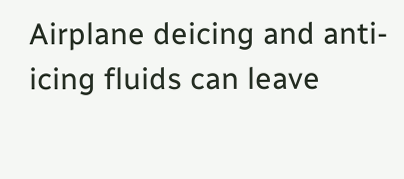Airplane deicing and anti-icing fluids can leave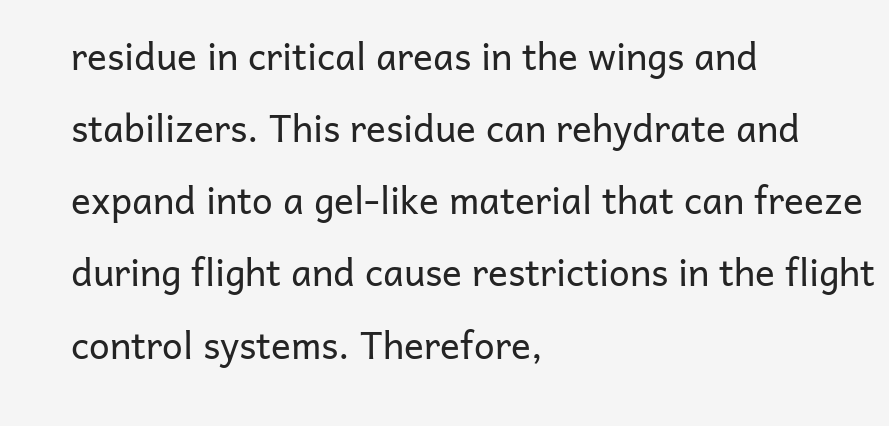residue in critical areas in the wings and stabilizers. This residue can rehydrate and expand into a gel-like material that can freeze during flight and cause restrictions in the flight control systems. Therefore,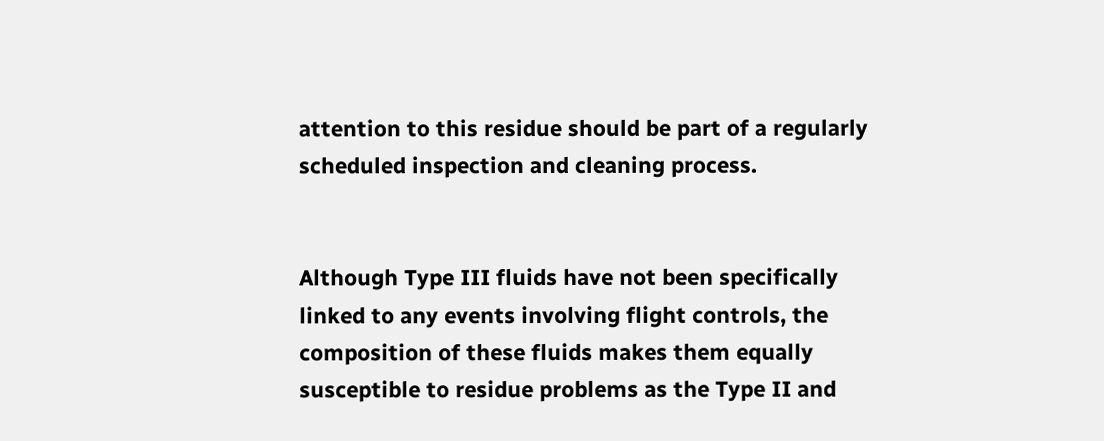attention to this residue should be part of a regularly scheduled inspection and cleaning process.


Although Type III fluids have not been specifically linked to any events involving flight controls, the composition of these fluids makes them equally susceptible to residue problems as the Type II and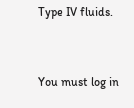Type IV fluids.


You must log in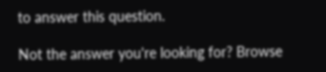to answer this question.

Not the answer you're looking for? Browse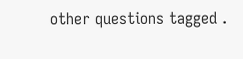other questions tagged .